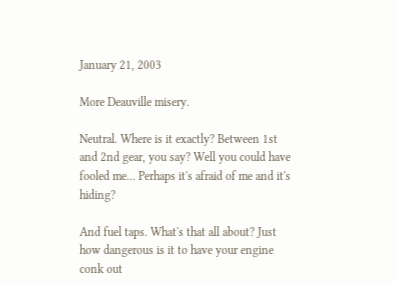January 21, 2003

More Deauville misery.

Neutral. Where is it exactly? Between 1st and 2nd gear, you say? Well you could have fooled me... Perhaps it's afraid of me and it's hiding?

And fuel taps. What's that all about? Just how dangerous is it to have your engine conk out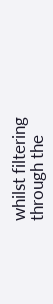whilst filtering through the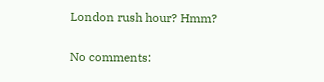London rush hour? Hmm?

No comments: